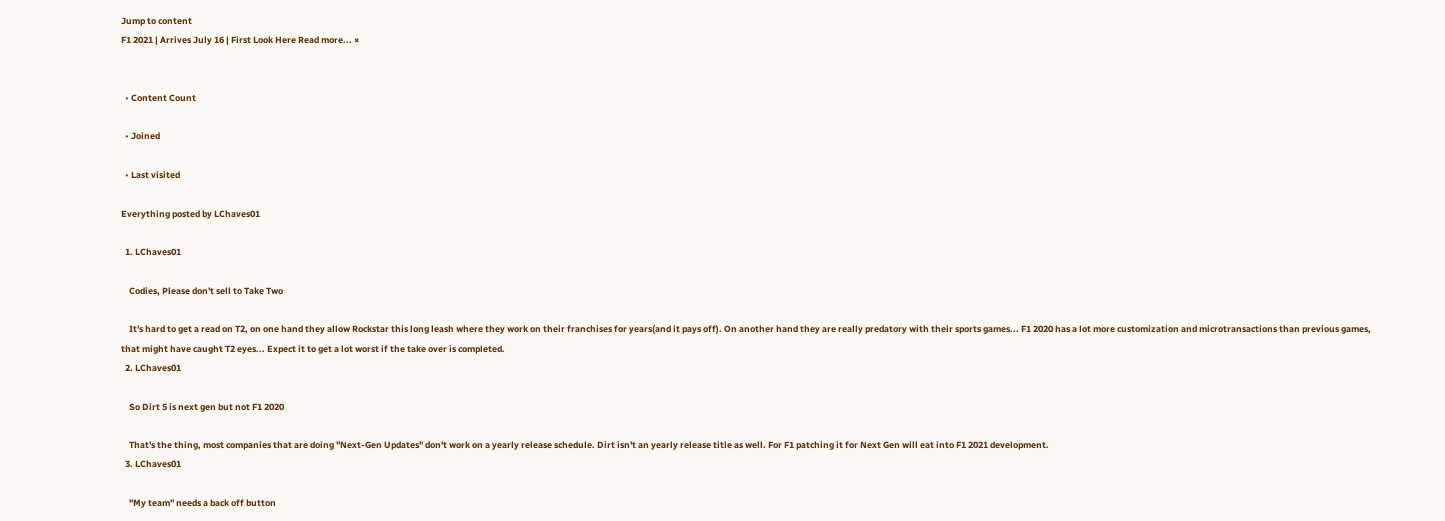Jump to content
F1 2021 | Arrives July 16 | First Look Here Read more... ×


  • Content Count

  • Joined

  • Last visited

Everything posted by LChaves01

  1. LChaves01

    Codies, Please don't sell to Take Two

    It's hard to get a read on T2, on one hand they allow Rockstar this long leash where they work on their franchises for years(and it pays off). On another hand they are really predatory with their sports games... F1 2020 has a lot more customization and microtransactions than previous games, that might have caught T2 eyes... Expect it to get a lot worst if the take over is completed.
  2. LChaves01

    So Dirt 5 is next gen but not F1 2020

    That's the thing, most companies that are doing "Next-Gen Updates" don't work on a yearly release schedule. Dirt isn't an yearly release title as well. For F1 patching it for Next Gen will eat into F1 2021 development.
  3. LChaves01

    "My team" needs a back off button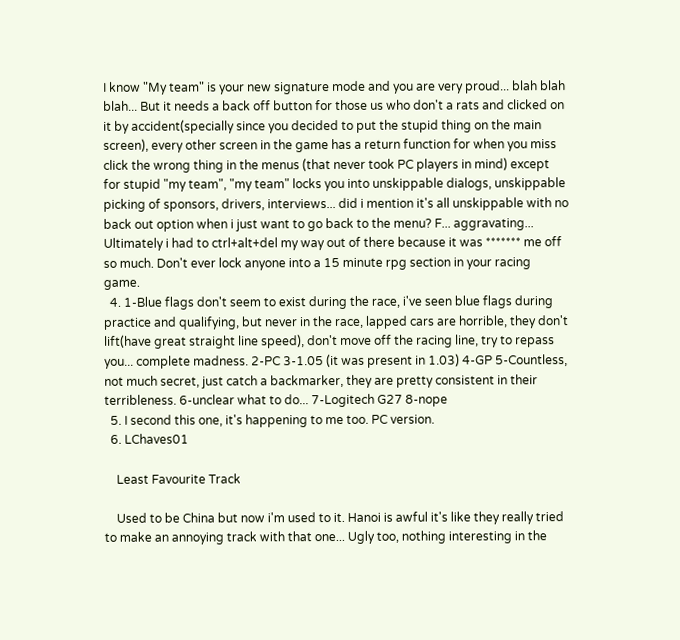I know "My team" is your new signature mode and you are very proud... blah blah blah... But it needs a back off button for those us who don't a rats and clicked on it by accident(specially since you decided to put the stupid thing on the main screen), every other screen in the game has a return function for when you miss click the wrong thing in the menus (that never took PC players in mind) except for stupid "my team", "my team" locks you into unskippable dialogs, unskippable picking of sponsors, drivers, interviews... did i mention it's all unskippable with no back out option when i just want to go back to the menu? F... aggravating... Ultimately i had to ctrl+alt+del my way out of there because it was ******* me off so much. Don't ever lock anyone into a 15 minute rpg section in your racing game.
  4. 1-Blue flags don't seem to exist during the race, i've seen blue flags during practice and qualifying, but never in the race, lapped cars are horrible, they don't lift(have great straight line speed), don't move off the racing line, try to repass you... complete madness. 2-PC 3-1.05 (it was present in 1.03) 4-GP 5-Countless, not much secret, just catch a backmarker, they are pretty consistent in their terribleness. 6-unclear what to do... 7-Logitech G27 8-nope
  5. I second this one, it's happening to me too. PC version.
  6. LChaves01

    Least Favourite Track

    Used to be China but now i'm used to it. Hanoi is awful it's like they really tried to make an annoying track with that one... Ugly too, nothing interesting in the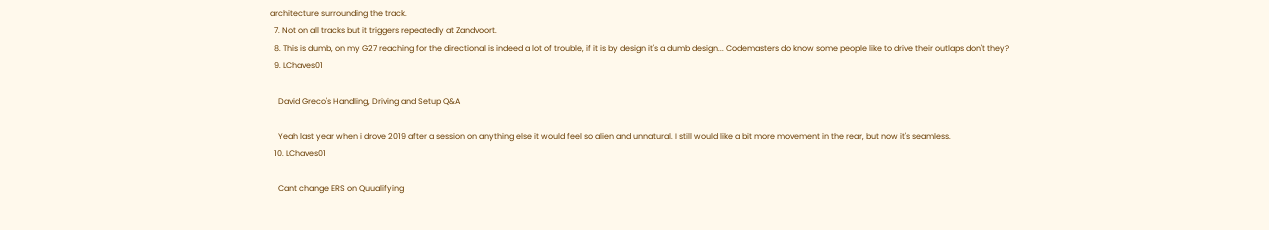architecture surrounding the track.
  7. Not on all tracks but it triggers repeatedly at Zandvoort.
  8. This is dumb, on my G27 reaching for the directional is indeed a lot of trouble, if it is by design it's a dumb design... Codemasters do know some people like to drive their outlaps don't they?
  9. LChaves01

    David Greco's Handling, Driving and Setup Q&A

    Yeah last year when i drove 2019 after a session on anything else it would feel so alien and unnatural. I still would like a bit more movement in the rear, but now it's seamless.
  10. LChaves01

    Cant change ERS on Quualifying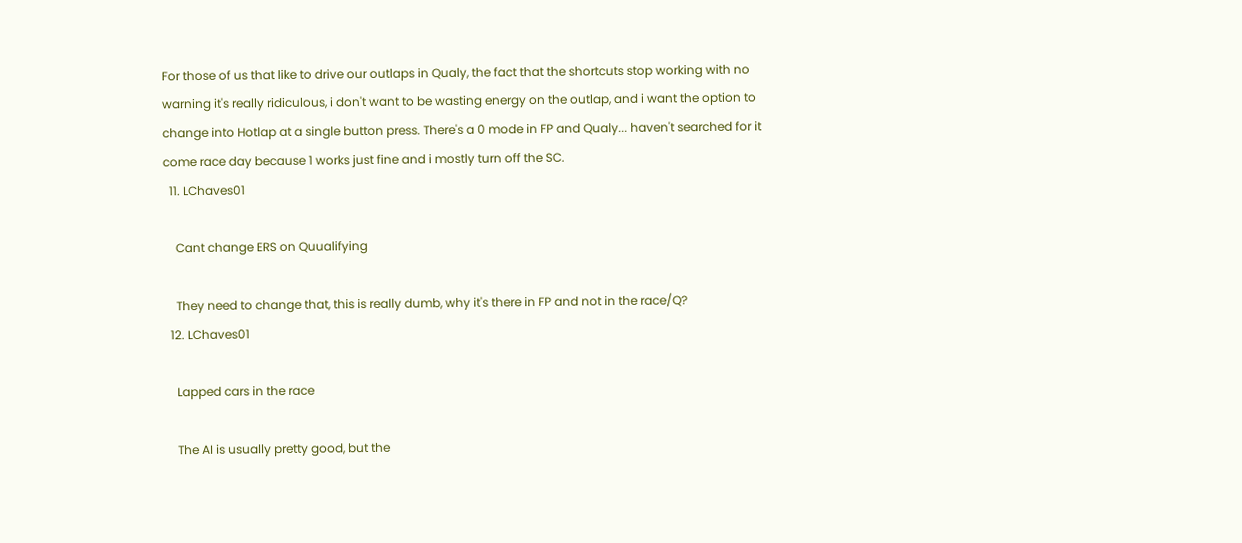For those of us that like to drive our outlaps in Qualy, the fact that the shortcuts stop working with no warning it's really ridiculous, i don't want to be wasting energy on the outlap, and i want the option to change into Hotlap at a single button press. There's a 0 mode in FP and Qualy... haven't searched for it come race day because 1 works just fine and i mostly turn off the SC.
  11. LChaves01

    Cant change ERS on Quualifying

    They need to change that, this is really dumb, why it's there in FP and not in the race/Q?
  12. LChaves01

    Lapped cars in the race

    The AI is usually pretty good, but the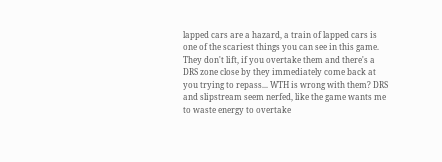lapped cars are a hazard, a train of lapped cars is one of the scariest things you can see in this game. They don't lift, if you overtake them and there's a DRS zone close by they immediately come back at you trying to repass... WTH is wrong with them? DRS and slipstream seem nerfed, like the game wants me to waste energy to overtake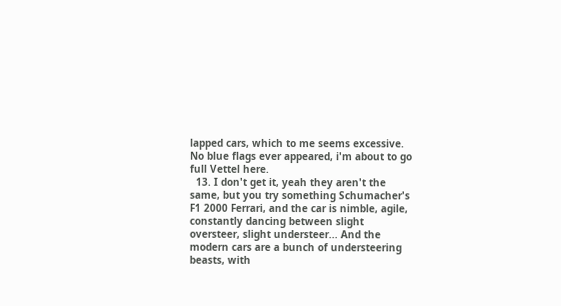lapped cars, which to me seems excessive. No blue flags ever appeared, i'm about to go full Vettel here.
  13. I don't get it, yeah they aren't the same, but you try something Schumacher's F1 2000 Ferrari, and the car is nimble, agile, constantly dancing between slight oversteer, slight understeer... And the modern cars are a bunch of understeering beasts, with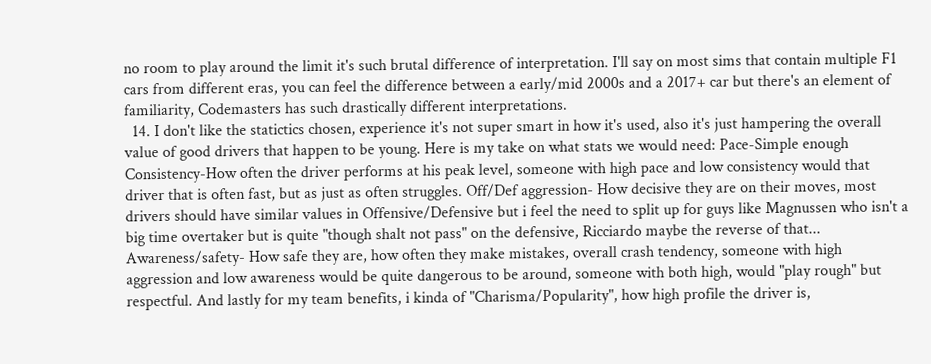no room to play around the limit it's such brutal difference of interpretation. I'll say on most sims that contain multiple F1 cars from different eras, you can feel the difference between a early/mid 2000s and a 2017+ car but there's an element of familiarity, Codemasters has such drastically different interpretations.
  14. I don't like the statictics chosen, experience it's not super smart in how it's used, also it's just hampering the overall value of good drivers that happen to be young. Here is my take on what stats we would need: Pace-Simple enough Consistency-How often the driver performs at his peak level, someone with high pace and low consistency would that driver that is often fast, but as just as often struggles. Off/Def aggression- How decisive they are on their moves, most drivers should have similar values in Offensive/Defensive but i feel the need to split up for guys like Magnussen who isn't a big time overtaker but is quite "though shalt not pass" on the defensive, Ricciardo maybe the reverse of that... Awareness/safety- How safe they are, how often they make mistakes, overall crash tendency, someone with high aggression and low awareness would be quite dangerous to be around, someone with both high, would "play rough" but respectful. And lastly for my team benefits, i kinda of "Charisma/Popularity", how high profile the driver is,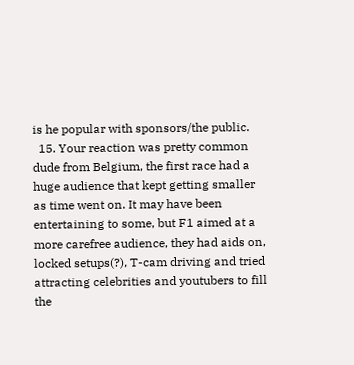is he popular with sponsors/the public.
  15. Your reaction was pretty common dude from Belgium, the first race had a huge audience that kept getting smaller as time went on. It may have been entertaining to some, but F1 aimed at a more carefree audience, they had aids on, locked setups(?), T-cam driving and tried attracting celebrities and youtubers to fill the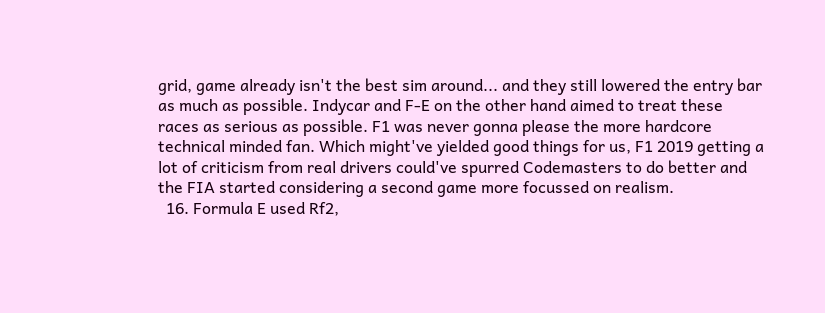grid, game already isn't the best sim around... and they still lowered the entry bar as much as possible. Indycar and F-E on the other hand aimed to treat these races as serious as possible. F1 was never gonna please the more hardcore technical minded fan. Which might've yielded good things for us, F1 2019 getting a lot of criticism from real drivers could've spurred Codemasters to do better and the FIA started considering a second game more focussed on realism.
  16. Formula E used Rf2,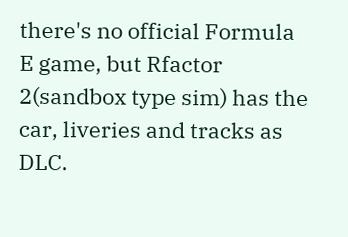there's no official Formula E game, but Rfactor 2(sandbox type sim) has the car, liveries and tracks as DLC.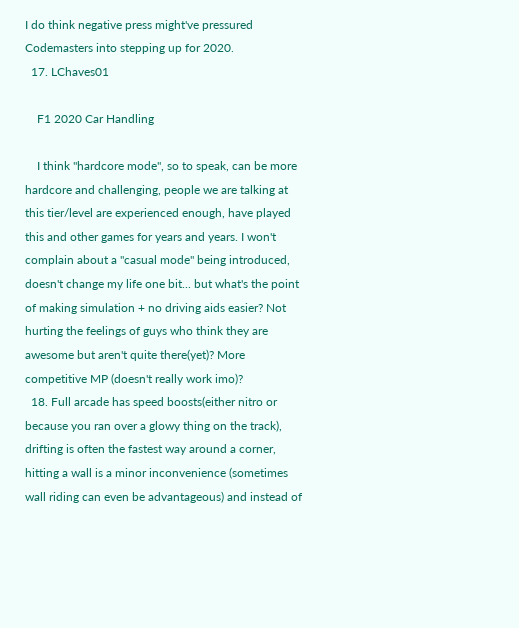I do think negative press might've pressured Codemasters into stepping up for 2020.
  17. LChaves01

    F1 2020 Car Handling

    I think "hardcore mode", so to speak, can be more hardcore and challenging, people we are talking at this tier/level are experienced enough, have played this and other games for years and years. I won't complain about a "casual mode" being introduced, doesn't change my life one bit... but what's the point of making simulation + no driving aids easier? Not hurting the feelings of guys who think they are awesome but aren't quite there(yet)? More competitive MP (doesn't really work imo)?
  18. Full arcade has speed boosts(either nitro or because you ran over a glowy thing on the track), drifting is often the fastest way around a corner, hitting a wall is a minor inconvenience (sometimes wall riding can even be advantageous) and instead of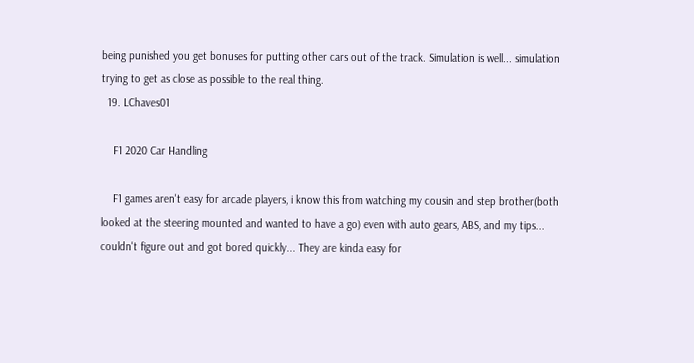being punished you get bonuses for putting other cars out of the track. Simulation is well... simulation trying to get as close as possible to the real thing.
  19. LChaves01

    F1 2020 Car Handling

    F1 games aren't easy for arcade players, i know this from watching my cousin and step brother(both looked at the steering mounted and wanted to have a go) even with auto gears, ABS, and my tips... couldn't figure out and got bored quickly... They are kinda easy for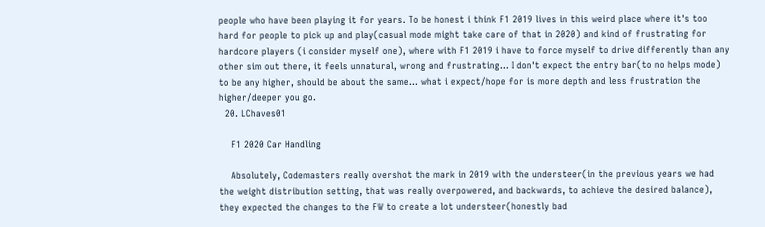people who have been playing it for years. To be honest i think F1 2019 lives in this weird place where it's too hard for people to pick up and play(casual mode might take care of that in 2020) and kind of frustrating for hardcore players (i consider myself one), where with F1 2019 i have to force myself to drive differently than any other sim out there, it feels unnatural, wrong and frustrating... I don't expect the entry bar(to no helps mode) to be any higher, should be about the same... what i expect/hope for is more depth and less frustration the higher/deeper you go.
  20. LChaves01

    F1 2020 Car Handling

    Absolutely, Codemasters really overshot the mark in 2019 with the understeer(in the previous years we had the weight distribution setting, that was really overpowered, and backwards, to achieve the desired balance), they expected the changes to the FW to create a lot understeer(honestly bad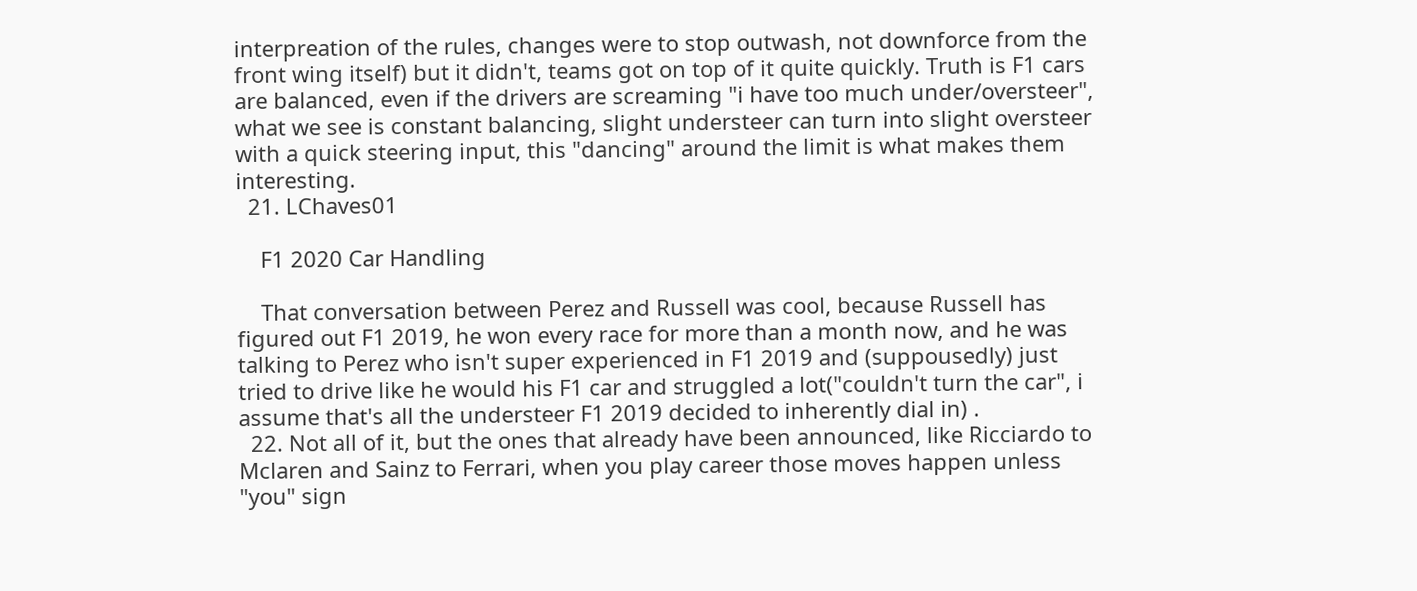interpreation of the rules, changes were to stop outwash, not downforce from the front wing itself) but it didn't, teams got on top of it quite quickly. Truth is F1 cars are balanced, even if the drivers are screaming "i have too much under/oversteer", what we see is constant balancing, slight understeer can turn into slight oversteer with a quick steering input, this "dancing" around the limit is what makes them interesting.
  21. LChaves01

    F1 2020 Car Handling

    That conversation between Perez and Russell was cool, because Russell has figured out F1 2019, he won every race for more than a month now, and he was talking to Perez who isn't super experienced in F1 2019 and (suppousedly) just tried to drive like he would his F1 car and struggled a lot("couldn't turn the car", i assume that's all the understeer F1 2019 decided to inherently dial in) .
  22. Not all of it, but the ones that already have been announced, like Ricciardo to Mclaren and Sainz to Ferrari, when you play career those moves happen unless "you" sign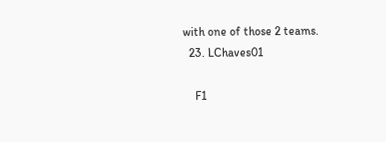with one of those 2 teams.
  23. LChaves01

    F1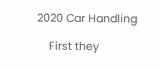2020 Car Handling

    First they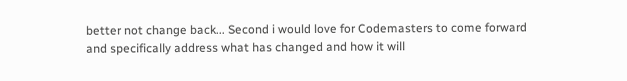better not change back... Second i would love for Codemasters to come forward and specifically address what has changed and how it will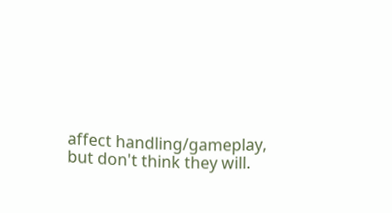affect handling/gameplay, but don't think they will.